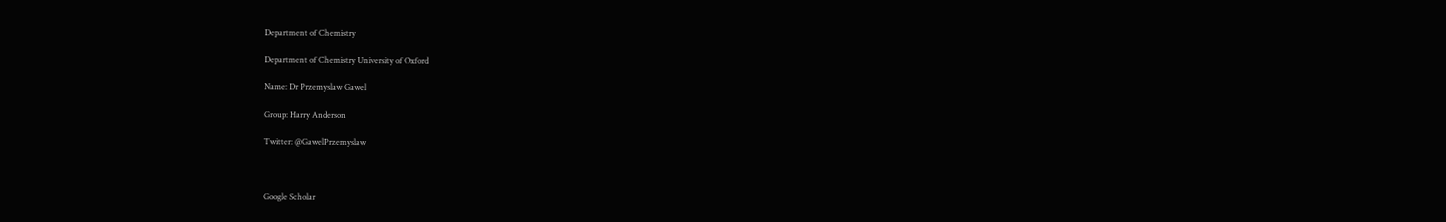Department of Chemistry

Department of Chemistry University of Oxford

Name: Dr Przemyslaw Gawel

Group: Harry Anderson

Twitter: @GawelPrzemyslaw



Google Scholar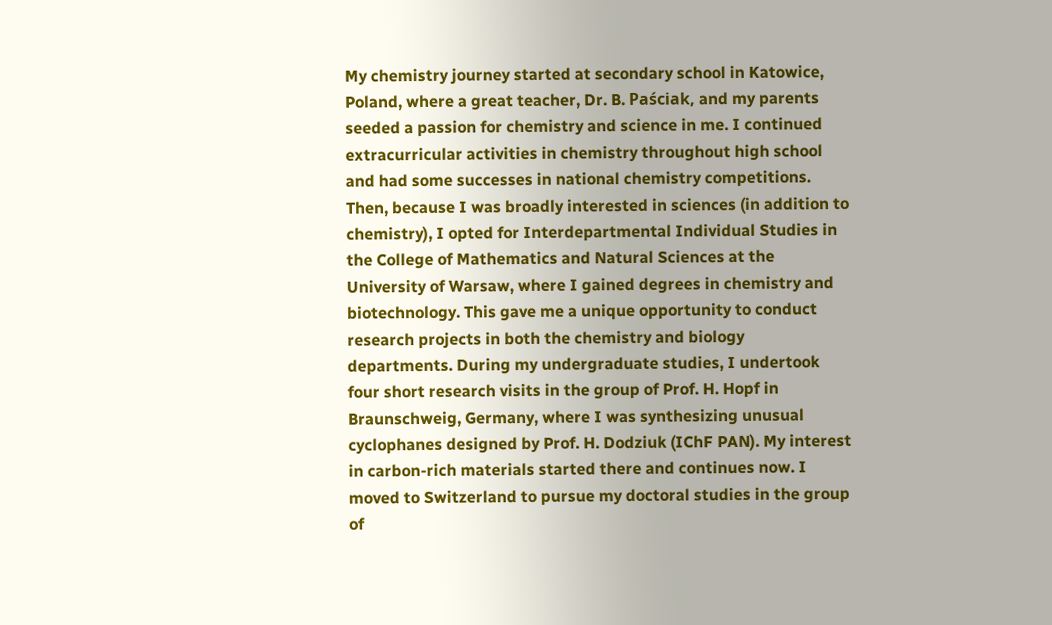My chemistry journey started at secondary school in Katowice, Poland, where a great teacher, Dr. B. Paściak, and my parents seeded a passion for chemistry and science in me. I continued extracurricular activities in chemistry throughout high school and had some successes in national chemistry competitions. Then, because I was broadly interested in sciences (in addition to chemistry), I opted for Interdepartmental Individual Studies in the College of Mathematics and Natural Sciences at the University of Warsaw, where I gained degrees in chemistry and biotechnology. This gave me a unique opportunity to conduct research projects in both the chemistry and biology departments. During my undergraduate studies, I undertook four short research visits in the group of Prof. H. Hopf in Braunschweig, Germany, where I was synthesizing unusual cyclophanes designed by Prof. H. Dodziuk (IChF PAN). My interest in carbon-rich materials started there and continues now. I moved to Switzerland to pursue my doctoral studies in the group of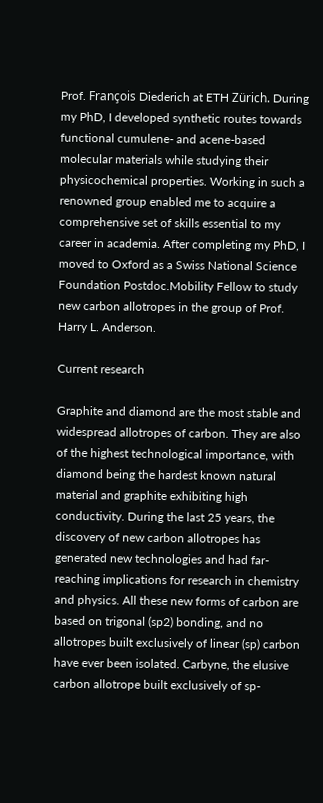Prof. François Diederich at ETH Zürich. During my PhD, I developed synthetic routes towards functional cumulene- and acene-based molecular materials while studying their physicochemical properties. Working in such a renowned group enabled me to acquire a comprehensive set of skills essential to my career in academia. After completing my PhD, I moved to Oxford as a Swiss National Science Foundation Postdoc.Mobility Fellow to study new carbon allotropes in the group of Prof. Harry L. Anderson.

Current research

Graphite and diamond are the most stable and widespread allotropes of carbon. They are also of the highest technological importance, with diamond being the hardest known natural material and graphite exhibiting high conductivity. During the last 25 years, the discovery of new carbon allotropes has generated new technologies and had far-reaching implications for research in chemistry and physics. All these new forms of carbon are based on trigonal (sp2) bonding, and no allotropes built exclusively of linear (sp) carbon have ever been isolated. Carbyne, the elusive carbon allotrope built exclusively of sp-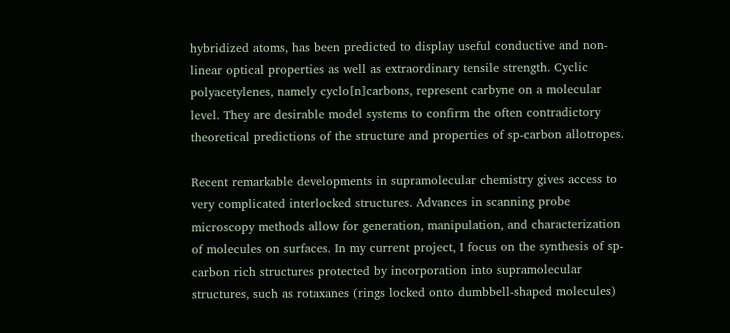hybridized atoms, has been predicted to display useful conductive and non-linear optical properties as well as extraordinary tensile strength. Cyclic polyacetylenes, namely cyclo[n]carbons, represent carbyne on a molecular level. They are desirable model systems to confirm the often contradictory theoretical predictions of the structure and properties of sp-carbon allotropes.

Recent remarkable developments in supramolecular chemistry gives access to very complicated interlocked structures. Advances in scanning probe microscopy methods allow for generation, manipulation, and characterization of molecules on surfaces. In my current project, I focus on the synthesis of sp-carbon rich structures protected by incorporation into supramolecular structures, such as rotaxanes (rings locked onto dumbbell-shaped molecules)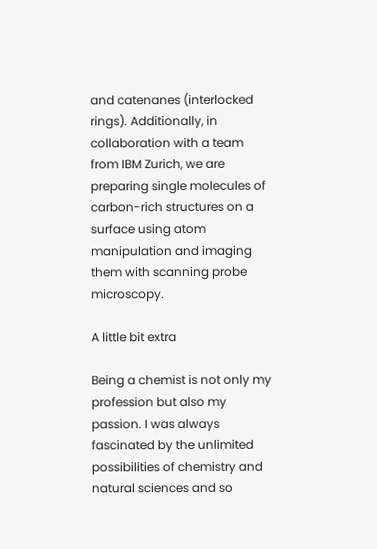and catenanes (interlocked rings). Additionally, in collaboration with a team from IBM Zurich, we are preparing single molecules of carbon-rich structures on a surface using atom manipulation and imaging them with scanning probe microscopy.

A little bit extra

Being a chemist is not only my profession but also my passion. I was always fascinated by the unlimited possibilities of chemistry and natural sciences and so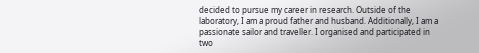decided to pursue my career in research. Outside of the laboratory, I am a proud father and husband. Additionally, I am a passionate sailor and traveller. I organised and participated in two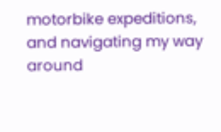motorbike expeditions, and navigating my way around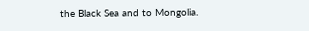the Black Sea and to Mongolia.